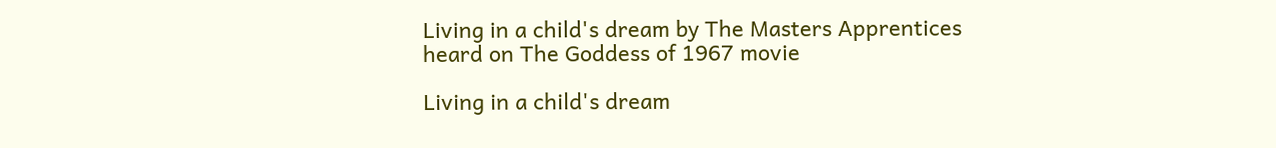Living in a child's dream by The Masters Apprentices heard on The Goddess of 1967 movie

Living in a child's dream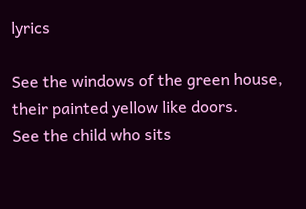lyrics

See the windows of the green house, their painted yellow like doors.
See the child who sits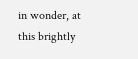in wonder, at this brightly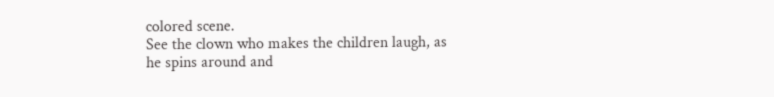colored scene.
See the clown who makes the children laugh, as he spins around and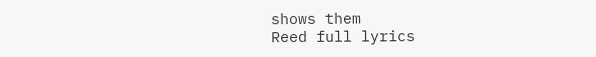shows them
Reed full lyrics